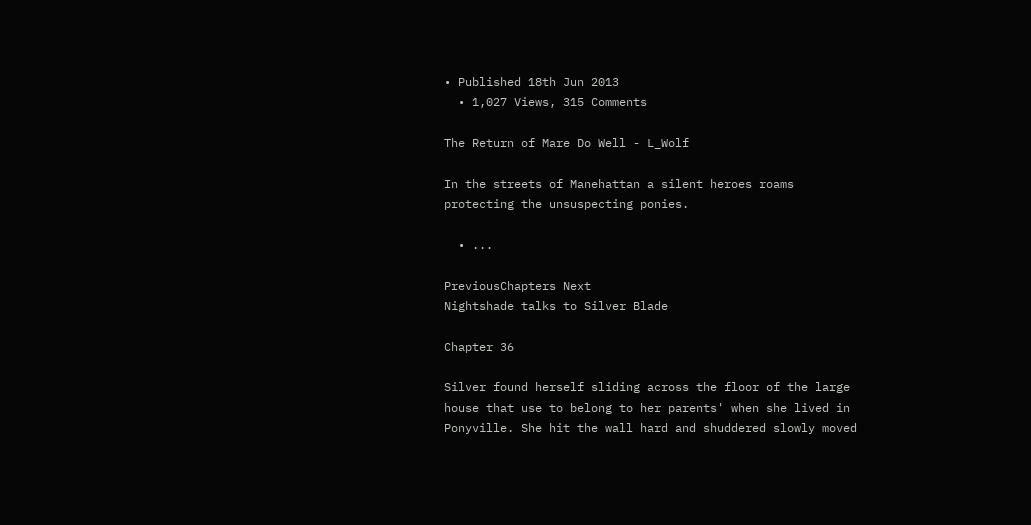• Published 18th Jun 2013
  • 1,027 Views, 315 Comments

The Return of Mare Do Well - L_Wolf

In the streets of Manehattan a silent heroes roams protecting the unsuspecting ponies.

  • ...

PreviousChapters Next
Nightshade talks to Silver Blade

Chapter 36

Silver found herself sliding across the floor of the large house that use to belong to her parents' when she lived in Ponyville. She hit the wall hard and shuddered slowly moved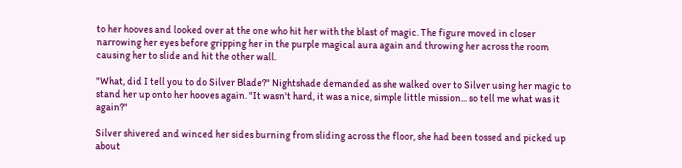to her hooves and looked over at the one who hit her with the blast of magic. The figure moved in closer narrowing her eyes before gripping her in the purple magical aura again and throwing her across the room causing her to slide and hit the other wall.

"What, did I tell you to do Silver Blade?" Nightshade demanded as she walked over to Silver using her magic to stand her up onto her hooves again. "It wasn't hard, it was a nice, simple little mission... so tell me what was it again?"

Silver shivered and winced her sides burning from sliding across the floor, she had been tossed and picked up about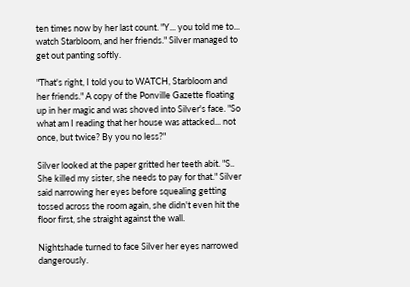ten times now by her last count. "Y... you told me to... watch Starbloom, and her friends." Silver managed to get out panting softly.

"That's right, I told you to WATCH, Starbloom and her friends." A copy of the Ponville Gazette floating up in her magic and was shoved into Silver's face. "So what am I reading that her house was attacked... not once, but twice? By you no less?"

Silver looked at the paper gritted her teeth abit. "S.. She killed my sister, she needs to pay for that." Silver said narrowing her eyes before squealing getting tossed across the room again, she didn't even hit the floor first, she straight against the wall.

Nightshade turned to face Silver her eyes narrowed dangerously.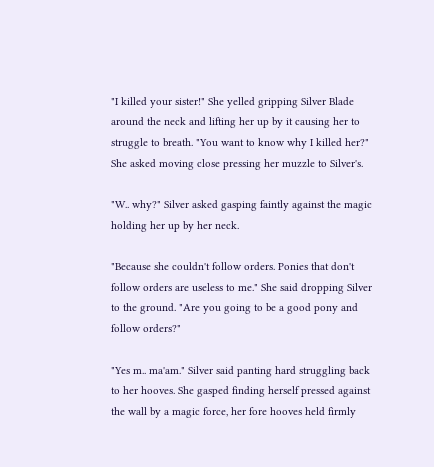"I killed your sister!" She yelled gripping Silver Blade around the neck and lifting her up by it causing her to struggle to breath. "You want to know why I killed her?" She asked moving close pressing her muzzle to Silver's.

"W.. why?" Silver asked gasping faintly against the magic holding her up by her neck.

"Because she couldn't follow orders. Ponies that don't follow orders are useless to me." She said dropping Silver to the ground. "Are you going to be a good pony and follow orders?"

"Yes m.. ma'am." Silver said panting hard struggling back to her hooves. She gasped finding herself pressed against the wall by a magic force, her fore hooves held firmly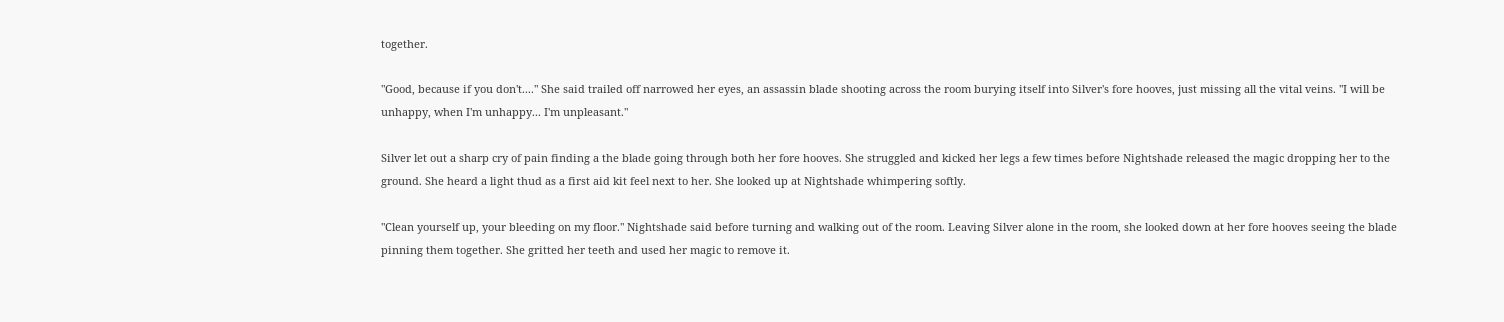together.

"Good, because if you don't...." She said trailed off narrowed her eyes, an assassin blade shooting across the room burying itself into Silver's fore hooves, just missing all the vital veins. "I will be unhappy, when I'm unhappy... I'm unpleasant."

Silver let out a sharp cry of pain finding a the blade going through both her fore hooves. She struggled and kicked her legs a few times before Nightshade released the magic dropping her to the ground. She heard a light thud as a first aid kit feel next to her. She looked up at Nightshade whimpering softly.

"Clean yourself up, your bleeding on my floor." Nightshade said before turning and walking out of the room. Leaving Silver alone in the room, she looked down at her fore hooves seeing the blade pinning them together. She gritted her teeth and used her magic to remove it.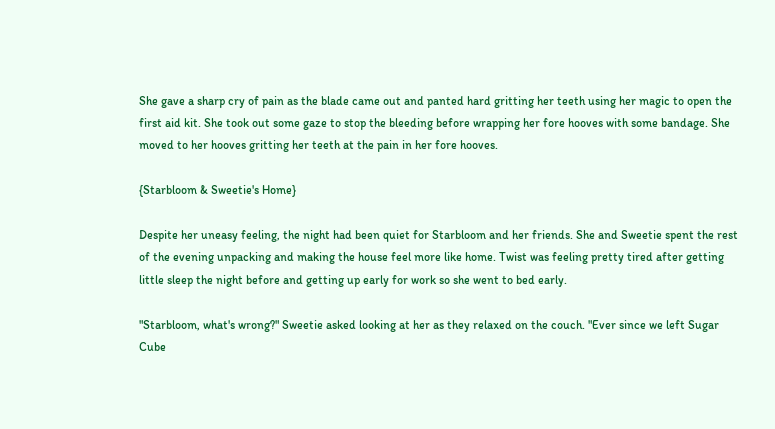She gave a sharp cry of pain as the blade came out and panted hard gritting her teeth using her magic to open the first aid kit. She took out some gaze to stop the bleeding before wrapping her fore hooves with some bandage. She moved to her hooves gritting her teeth at the pain in her fore hooves.

{Starbloom & Sweetie's Home}

Despite her uneasy feeling, the night had been quiet for Starbloom and her friends. She and Sweetie spent the rest of the evening unpacking and making the house feel more like home. Twist was feeling pretty tired after getting little sleep the night before and getting up early for work so she went to bed early.

"Starbloom, what's wrong?" Sweetie asked looking at her as they relaxed on the couch. "Ever since we left Sugar Cube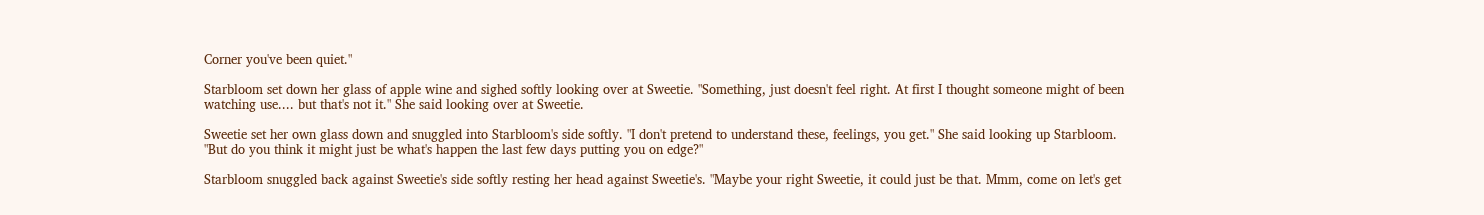Corner you've been quiet."

Starbloom set down her glass of apple wine and sighed softly looking over at Sweetie. "Something, just doesn't feel right. At first I thought someone might of been watching use.... but that's not it." She said looking over at Sweetie.

Sweetie set her own glass down and snuggled into Starbloom's side softly. "I don't pretend to understand these, feelings, you get." She said looking up Starbloom. "But do you think it might just be what's happen the last few days putting you on edge?"

Starbloom snuggled back against Sweetie's side softly resting her head against Sweetie's. "Maybe your right Sweetie, it could just be that. Mmm, come on let's get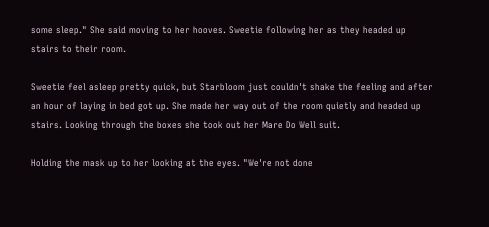some sleep." She said moving to her hooves. Sweetie following her as they headed up stairs to their room.

Sweetie feel asleep pretty quick, but Starbloom just couldn't shake the feeling and after an hour of laying in bed got up. She made her way out of the room quietly and headed up stairs. Looking through the boxes she took out her Mare Do Well suit.

Holding the mask up to her looking at the eyes. "We're not done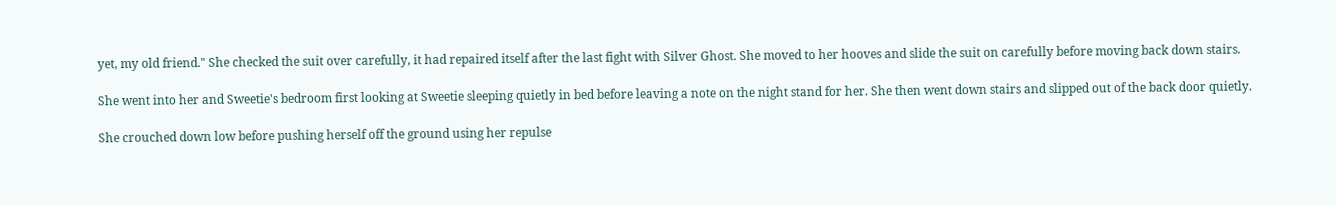yet, my old friend." She checked the suit over carefully, it had repaired itself after the last fight with Silver Ghost. She moved to her hooves and slide the suit on carefully before moving back down stairs.

She went into her and Sweetie's bedroom first looking at Sweetie sleeping quietly in bed before leaving a note on the night stand for her. She then went down stairs and slipped out of the back door quietly.

She crouched down low before pushing herself off the ground using her repulse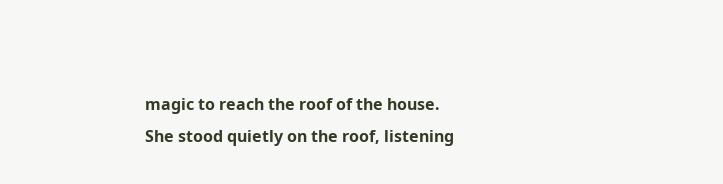magic to reach the roof of the house. She stood quietly on the roof, listening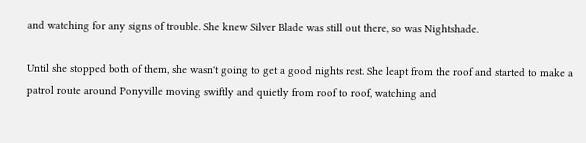and watching for any signs of trouble. She knew Silver Blade was still out there, so was Nightshade.

Until she stopped both of them, she wasn't going to get a good nights rest. She leapt from the roof and started to make a patrol route around Ponyville moving swiftly and quietly from roof to roof, watching and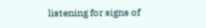listening for signs of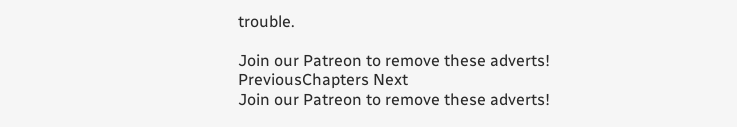trouble.

Join our Patreon to remove these adverts!
PreviousChapters Next
Join our Patreon to remove these adverts!